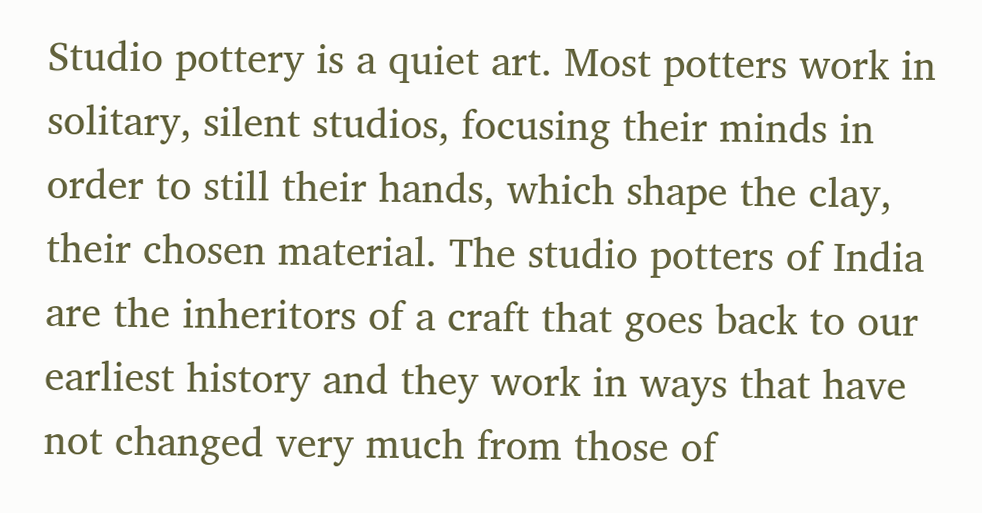Studio pottery is a quiet art. Most potters work in solitary, silent studios, focusing their minds in order to still their hands, which shape the clay, their chosen material. The studio potters of India are the inheritors of a craft that goes back to our earliest history and they work in ways that have not changed very much from those of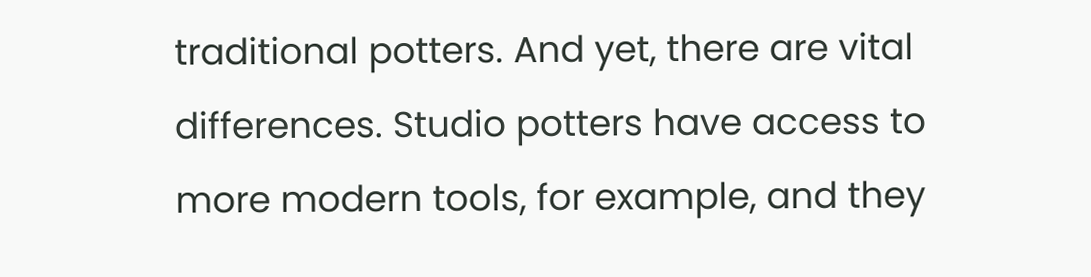traditional potters. And yet, there are vital differences. Studio potters have access to more modern tools, for example, and they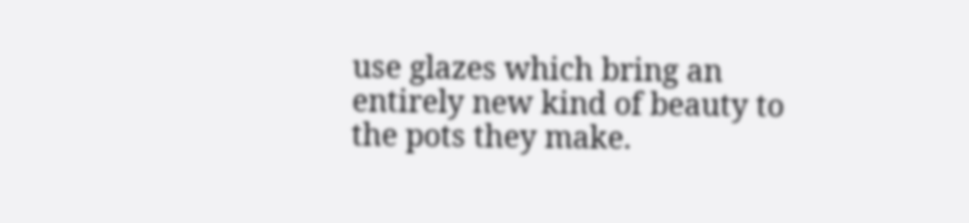use glazes which bring an entirely new kind of beauty to the pots they make.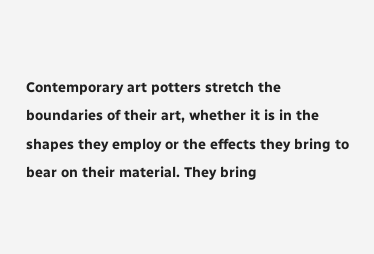Contemporary art potters stretch the boundaries of their art, whether it is in the shapes they employ or the effects they bring to bear on their material. They bring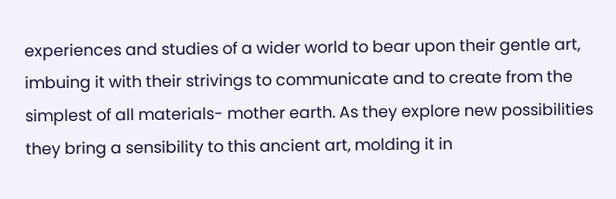experiences and studies of a wider world to bear upon their gentle art, imbuing it with their strivings to communicate and to create from the simplest of all materials- mother earth. As they explore new possibilities they bring a sensibility to this ancient art, molding it in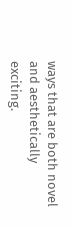ways that are both novel and aesthetically exciting.